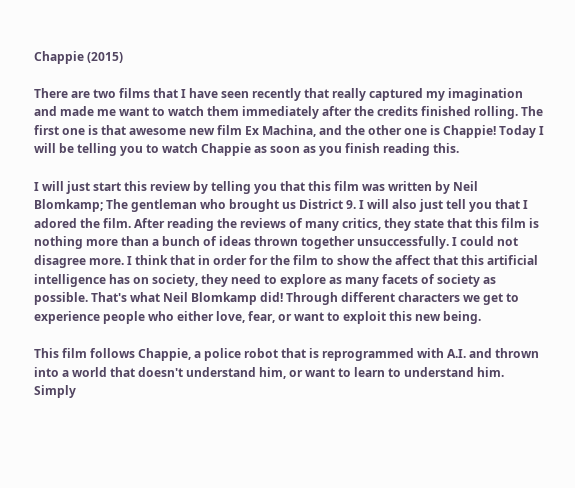Chappie (2015)

There are two films that I have seen recently that really captured my imagination and made me want to watch them immediately after the credits finished rolling. The first one is that awesome new film Ex Machina, and the other one is Chappie! Today I will be telling you to watch Chappie as soon as you finish reading this.

I will just start this review by telling you that this film was written by Neil Blomkamp; The gentleman who brought us District 9. I will also just tell you that I adored the film. After reading the reviews of many critics, they state that this film is nothing more than a bunch of ideas thrown together unsuccessfully. I could not disagree more. I think that in order for the film to show the affect that this artificial intelligence has on society, they need to explore as many facets of society as possible. That's what Neil Blomkamp did! Through different characters we get to experience people who either love, fear, or want to exploit this new being.

This film follows Chappie, a police robot that is reprogrammed with A.I. and thrown into a world that doesn't understand him, or want to learn to understand him. Simply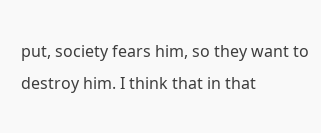put, society fears him, so they want to destroy him. I think that in that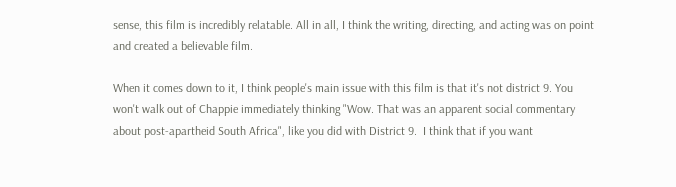sense, this film is incredibly relatable. All in all, I think the writing, directing, and acting was on point and created a believable film.

When it comes down to it, I think people's main issue with this film is that it's not district 9. You won't walk out of Chappie immediately thinking "Wow. That was an apparent social commentary about post-apartheid South Africa", like you did with District 9.  I think that if you want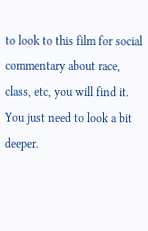to look to this film for social commentary about race, class, etc, you will find it. You just need to look a bit deeper.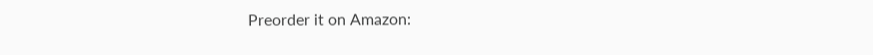Preorder it on Amazon: